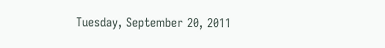Tuesday, September 20, 2011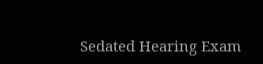Sedated Hearing Exam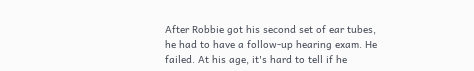After Robbie got his second set of ear tubes, he had to have a follow-up hearing exam. He failed. At his age, it's hard to tell if he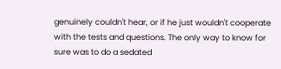genuinely couldn't hear, or if he just wouldn't cooperate with the tests and questions. The only way to know for sure was to do a sedated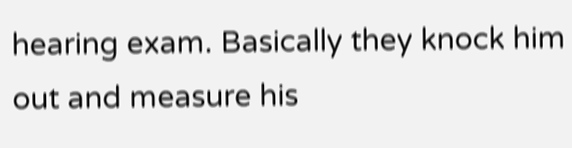hearing exam. Basically they knock him out and measure his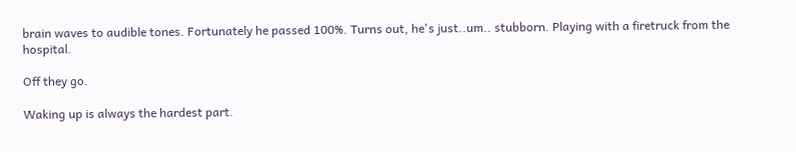brain waves to audible tones. Fortunately he passed 100%. Turns out, he's just..um.. stubborn. Playing with a firetruck from the hospital.

Off they go.

Waking up is always the hardest part.